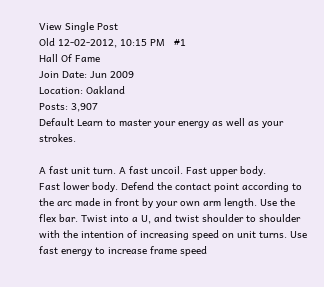View Single Post
Old 12-02-2012, 10:15 PM   #1
Hall Of Fame
Join Date: Jun 2009
Location: Oakland
Posts: 3,907
Default Learn to master your energy as well as your strokes.

A fast unit turn. A fast uncoil. Fast upper body.
Fast lower body. Defend the contact point according to the arc made in front by your own arm length. Use the flex bar. Twist into a U, and twist shoulder to shoulder with the intention of increasing speed on unit turns. Use fast energy to increase frame speed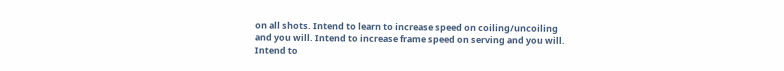on all shots. Intend to learn to increase speed on coiling/uncoiling and you will. Intend to increase frame speed on serving and you will. Intend to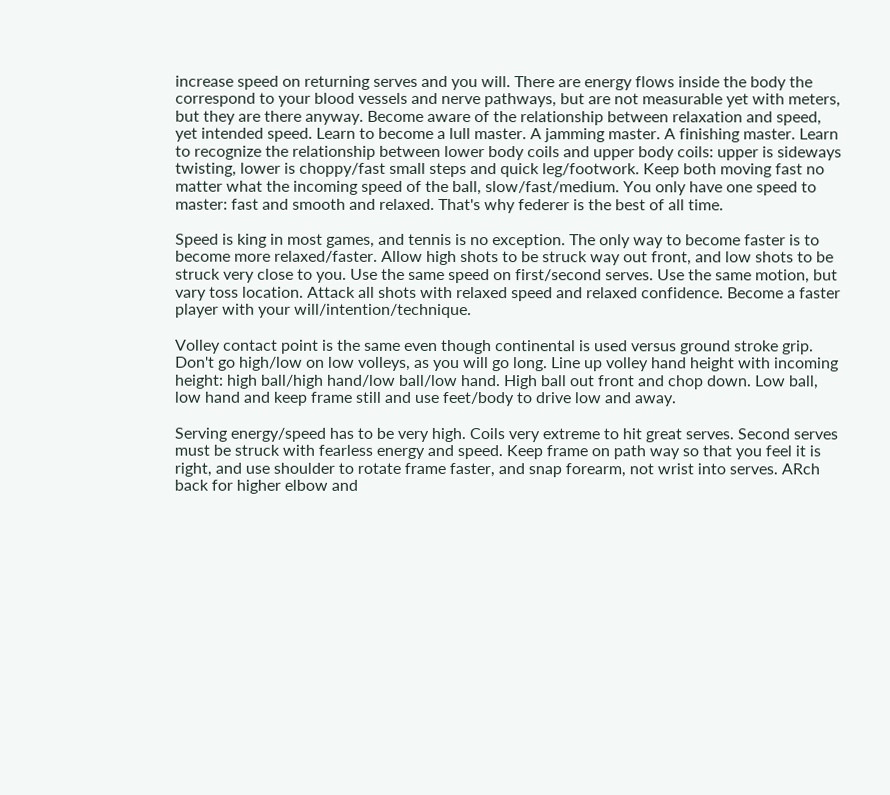increase speed on returning serves and you will. There are energy flows inside the body the correspond to your blood vessels and nerve pathways, but are not measurable yet with meters, but they are there anyway. Become aware of the relationship between relaxation and speed, yet intended speed. Learn to become a lull master. A jamming master. A finishing master. Learn to recognize the relationship between lower body coils and upper body coils: upper is sideways twisting, lower is choppy/fast small steps and quick leg/footwork. Keep both moving fast no matter what the incoming speed of the ball, slow/fast/medium. You only have one speed to master: fast and smooth and relaxed. That's why federer is the best of all time.

Speed is king in most games, and tennis is no exception. The only way to become faster is to become more relaxed/faster. Allow high shots to be struck way out front, and low shots to be struck very close to you. Use the same speed on first/second serves. Use the same motion, but vary toss location. Attack all shots with relaxed speed and relaxed confidence. Become a faster player with your will/intention/technique.

Volley contact point is the same even though continental is used versus ground stroke grip. Don't go high/low on low volleys, as you will go long. Line up volley hand height with incoming height: high ball/high hand/low ball/low hand. High ball out front and chop down. Low ball, low hand and keep frame still and use feet/body to drive low and away.

Serving energy/speed has to be very high. Coils very extreme to hit great serves. Second serves must be struck with fearless energy and speed. Keep frame on path way so that you feel it is right, and use shoulder to rotate frame faster, and snap forearm, not wrist into serves. ARch back for higher elbow and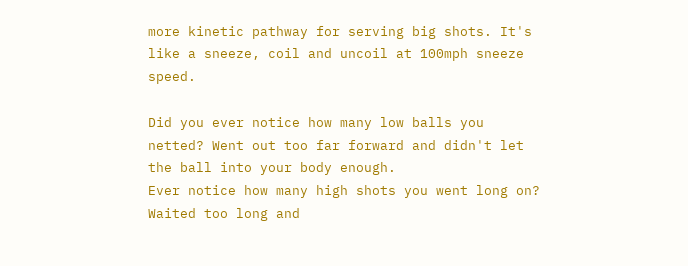more kinetic pathway for serving big shots. It's like a sneeze, coil and uncoil at 100mph sneeze speed.

Did you ever notice how many low balls you netted? Went out too far forward and didn't let the ball into your body enough.
Ever notice how many high shots you went long on? Waited too long and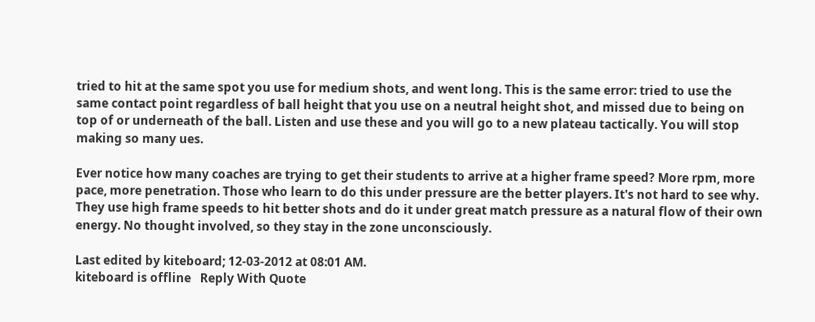tried to hit at the same spot you use for medium shots, and went long. This is the same error: tried to use the same contact point regardless of ball height that you use on a neutral height shot, and missed due to being on top of or underneath of the ball. Listen and use these and you will go to a new plateau tactically. You will stop making so many ues.

Ever notice how many coaches are trying to get their students to arrive at a higher frame speed? More rpm, more pace, more penetration. Those who learn to do this under pressure are the better players. It's not hard to see why. They use high frame speeds to hit better shots and do it under great match pressure as a natural flow of their own energy. No thought involved, so they stay in the zone unconsciously.

Last edited by kiteboard; 12-03-2012 at 08:01 AM.
kiteboard is offline   Reply With Quote